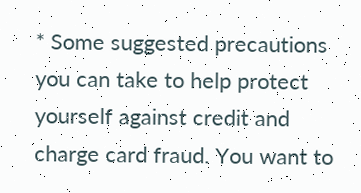* Some suggested precautions you can take to help protect yourself against credit and charge card fraud. You want to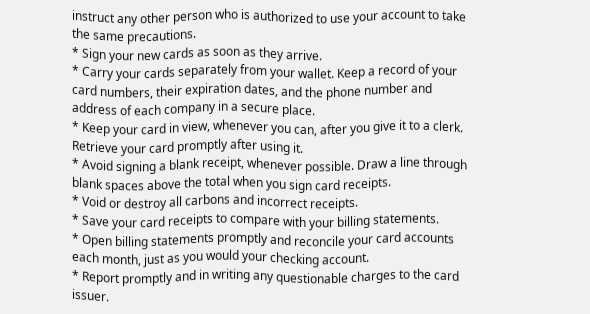instruct any other person who is authorized to use your account to take the same precautions.
* Sign your new cards as soon as they arrive.
* Carry your cards separately from your wallet. Keep a record of your card numbers, their expiration dates, and the phone number and address of each company in a secure place.
* Keep your card in view, whenever you can, after you give it to a clerk. Retrieve your card promptly after using it.
* Avoid signing a blank receipt, whenever possible. Draw a line through blank spaces above the total when you sign card receipts.
* Void or destroy all carbons and incorrect receipts.
* Save your card receipts to compare with your billing statements.
* Open billing statements promptly and reconcile your card accounts each month, just as you would your checking account.
* Report promptly and in writing any questionable charges to the card issuer.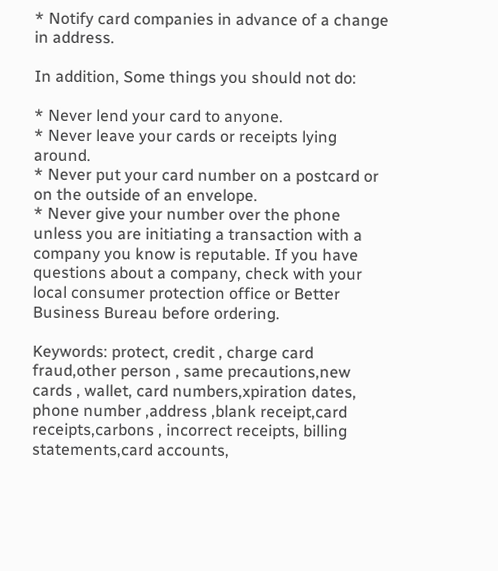* Notify card companies in advance of a change in address.

In addition, Some things you should not do:

* Never lend your card to anyone.
* Never leave your cards or receipts lying around.
* Never put your card number on a postcard or on the outside of an envelope.
* Never give your number over the phone unless you are initiating a transaction with a company you know is reputable. If you have questions about a company, check with your local consumer protection office or Better Business Bureau before ordering.

Keywords: protect, credit , charge card fraud,other person , same precautions,new cards , wallet, card numbers,xpiration dates, phone number ,address ,blank receipt,card receipts,carbons , incorrect receipts, billing statements,card accounts,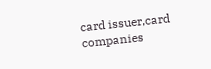card issuer,card companies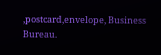,postcard,envelope, Business Bureau.